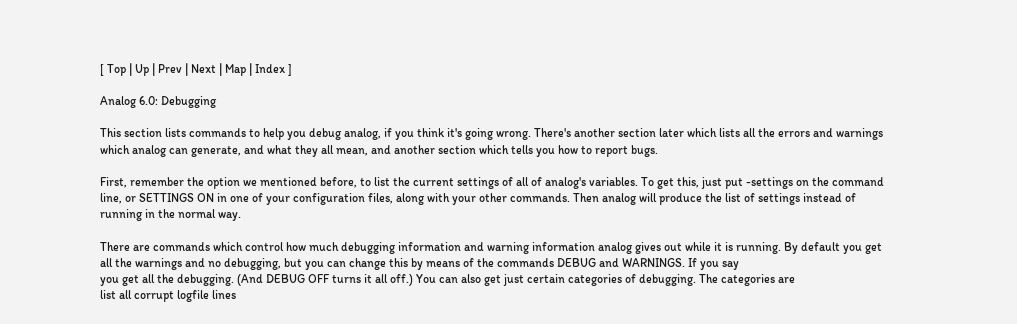[ Top | Up | Prev | Next | Map | Index ]

Analog 6.0: Debugging

This section lists commands to help you debug analog, if you think it's going wrong. There's another section later which lists all the errors and warnings which analog can generate, and what they all mean, and another section which tells you how to report bugs.

First, remember the option we mentioned before, to list the current settings of all of analog's variables. To get this, just put -settings on the command line, or SETTINGS ON in one of your configuration files, along with your other commands. Then analog will produce the list of settings instead of running in the normal way.

There are commands which control how much debugging information and warning information analog gives out while it is running. By default you get all the warnings and no debugging, but you can change this by means of the commands DEBUG and WARNINGS. If you say
you get all the debugging. (And DEBUG OFF turns it all off.) You can also get just certain categories of debugging. The categories are
list all corrupt logfile lines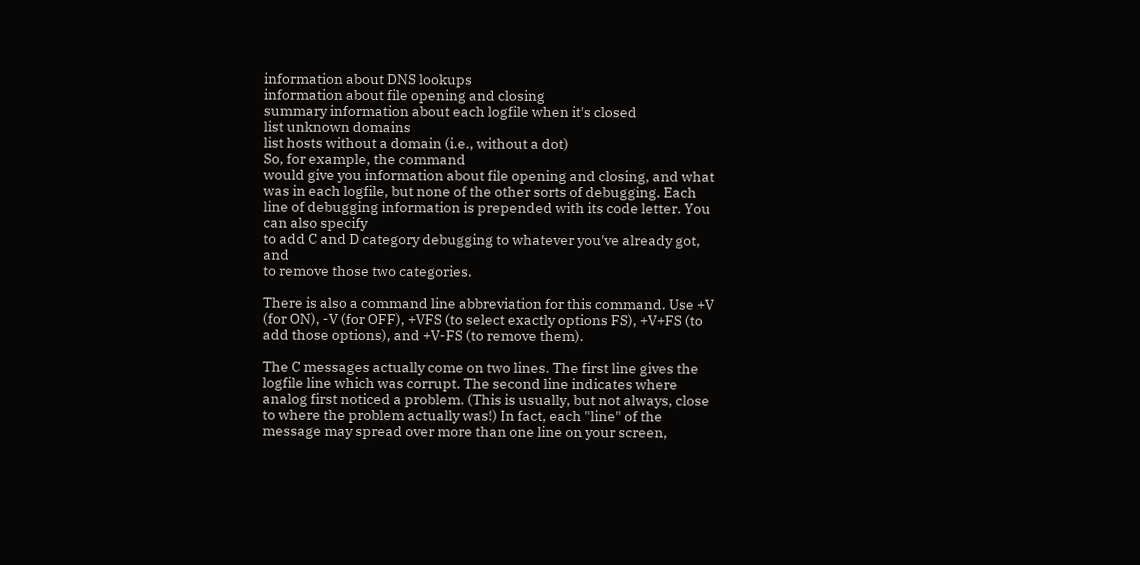information about DNS lookups
information about file opening and closing
summary information about each logfile when it's closed
list unknown domains
list hosts without a domain (i.e., without a dot)
So, for example, the command
would give you information about file opening and closing, and what was in each logfile, but none of the other sorts of debugging. Each line of debugging information is prepended with its code letter. You can also specify
to add C and D category debugging to whatever you've already got, and
to remove those two categories.

There is also a command line abbreviation for this command. Use +V (for ON), -V (for OFF), +VFS (to select exactly options FS), +V+FS (to add those options), and +V-FS (to remove them).

The C messages actually come on two lines. The first line gives the logfile line which was corrupt. The second line indicates where analog first noticed a problem. (This is usually, but not always, close to where the problem actually was!) In fact, each "line" of the message may spread over more than one line on your screen,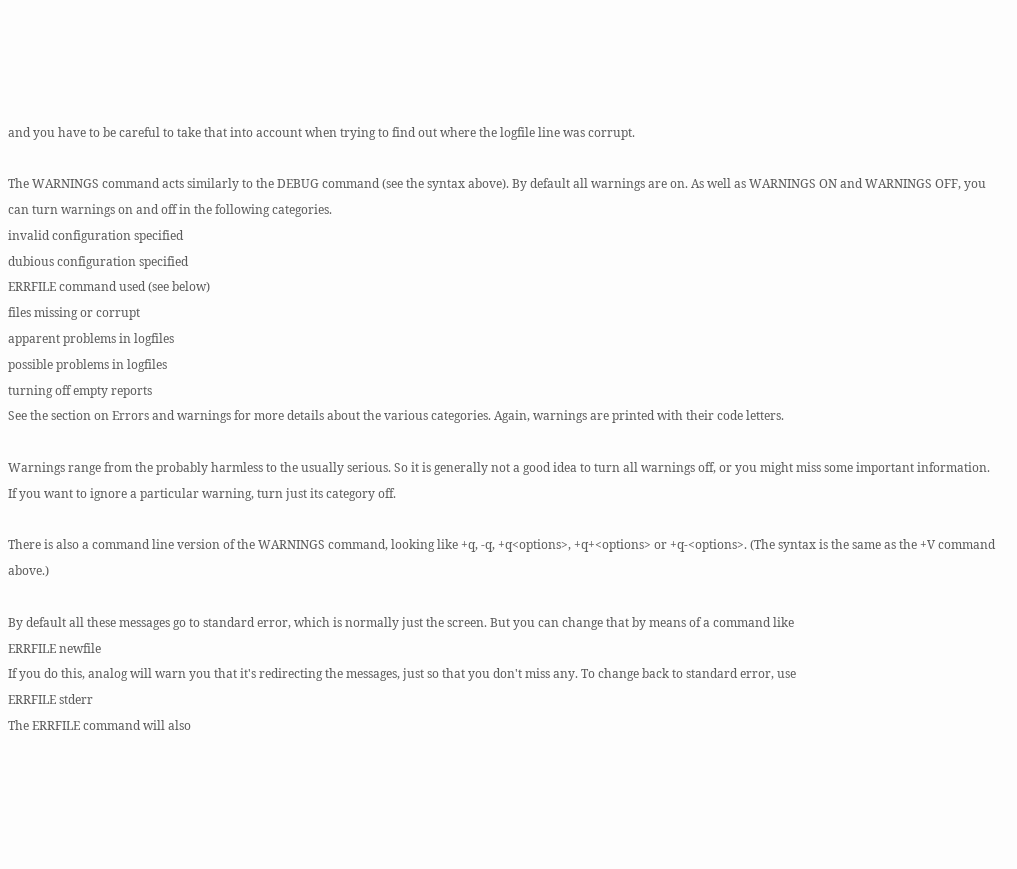and you have to be careful to take that into account when trying to find out where the logfile line was corrupt.

The WARNINGS command acts similarly to the DEBUG command (see the syntax above). By default all warnings are on. As well as WARNINGS ON and WARNINGS OFF, you can turn warnings on and off in the following categories.
invalid configuration specified
dubious configuration specified
ERRFILE command used (see below)
files missing or corrupt
apparent problems in logfiles
possible problems in logfiles
turning off empty reports
See the section on Errors and warnings for more details about the various categories. Again, warnings are printed with their code letters.

Warnings range from the probably harmless to the usually serious. So it is generally not a good idea to turn all warnings off, or you might miss some important information. If you want to ignore a particular warning, turn just its category off.

There is also a command line version of the WARNINGS command, looking like +q, -q, +q<options>, +q+<options> or +q-<options>. (The syntax is the same as the +V command above.)

By default all these messages go to standard error, which is normally just the screen. But you can change that by means of a command like
ERRFILE newfile
If you do this, analog will warn you that it's redirecting the messages, just so that you don't miss any. To change back to standard error, use
ERRFILE stderr
The ERRFILE command will also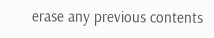erase any previous contents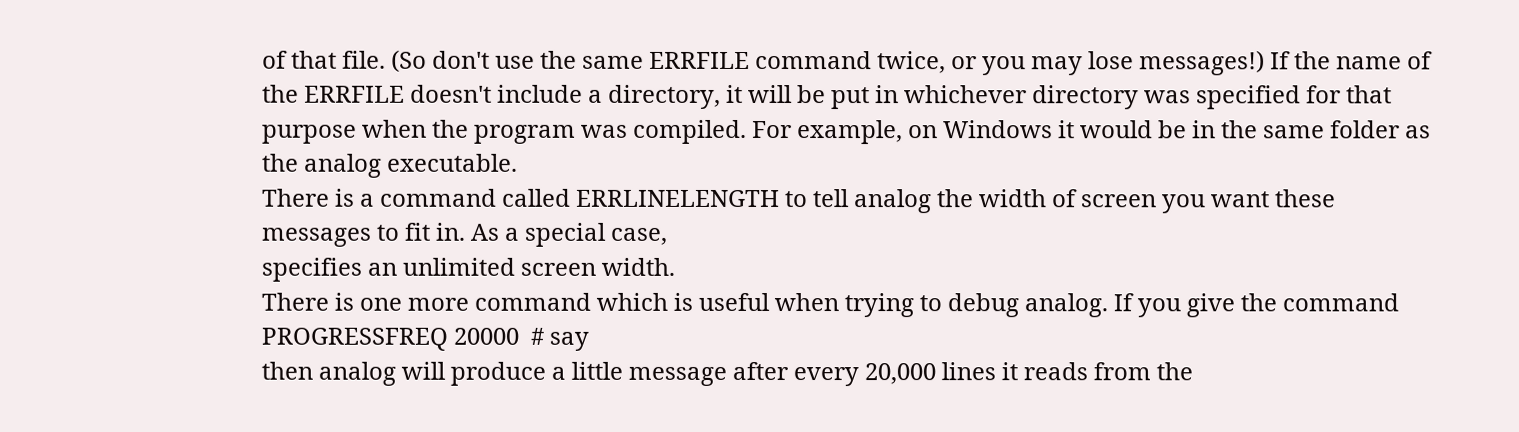of that file. (So don't use the same ERRFILE command twice, or you may lose messages!) If the name of the ERRFILE doesn't include a directory, it will be put in whichever directory was specified for that purpose when the program was compiled. For example, on Windows it would be in the same folder as the analog executable.
There is a command called ERRLINELENGTH to tell analog the width of screen you want these messages to fit in. As a special case,
specifies an unlimited screen width.
There is one more command which is useful when trying to debug analog. If you give the command
PROGRESSFREQ 20000  # say
then analog will produce a little message after every 20,000 lines it reads from the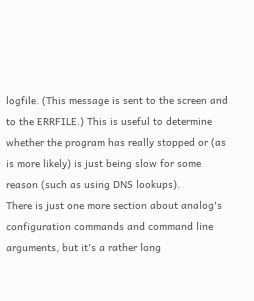logfile. (This message is sent to the screen and to the ERRFILE.) This is useful to determine whether the program has really stopped or (as is more likely) is just being slow for some reason (such as using DNS lookups).
There is just one more section about analog's configuration commands and command line arguments, but it's a rather long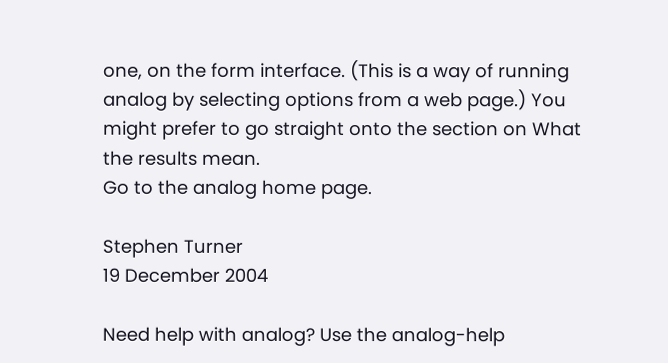one, on the form interface. (This is a way of running analog by selecting options from a web page.) You might prefer to go straight onto the section on What the results mean.
Go to the analog home page.

Stephen Turner
19 December 2004

Need help with analog? Use the analog-help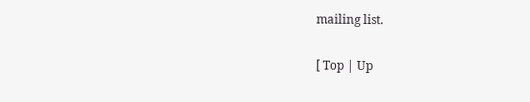mailing list.

[ Top | Up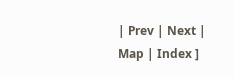| Prev | Next | Map | Index ]